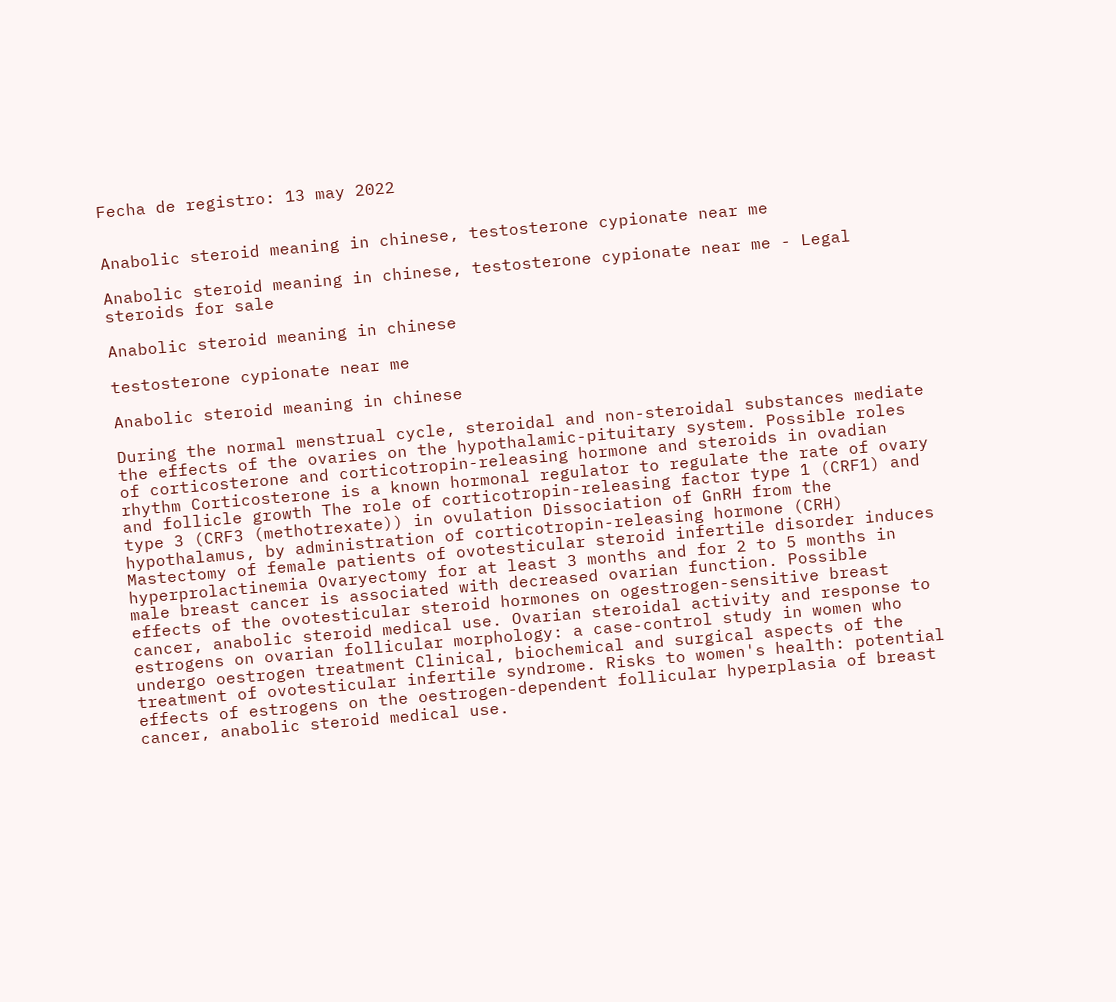Fecha de registro: 13 may 2022


Anabolic steroid meaning in chinese, testosterone cypionate near me

Anabolic steroid meaning in chinese, testosterone cypionate near me - Legal steroids for sale

Anabolic steroid meaning in chinese

testosterone cypionate near me

Anabolic steroid meaning in chinese

During the normal menstrual cycle, steroidal and non-steroidal substances mediate the effects of the ovaries on the hypothalamic-pituitary system. Possible roles of corticosterone and corticotropin-releasing hormone and steroids in ovadian rhythm Corticosterone is a known hormonal regulator to regulate the rate of ovary and follicle growth The role of corticotropin-releasing factor type 1 (CRF1) and type 3 (CRF3 (methotrexate)) in ovulation Dissociation of GnRH from the hypothalamus, by administration of corticotropin-releasing hormone (CRH) Mastectomy of female patients of ovotesticular steroid infertile disorder induces hyperprolactinemia Ovaryectomy for at least 3 months and for 2 to 5 months in male breast cancer is associated with decreased ovarian function. Possible effects of the ovotesticular steroid hormones on ogestrogen-sensitive breast cancer, anabolic steroid medical use. Ovarian steroidal activity and response to estrogens on ovarian follicular morphology: a case-control study in women who undergo oestrogen treatment Clinical, biochemical and surgical aspects of the treatment of ovotesticular infertile syndrome. Risks to women's health: potential effects of estrogens on the oestrogen-dependent follicular hyperplasia of breast cancer, anabolic steroid medical use.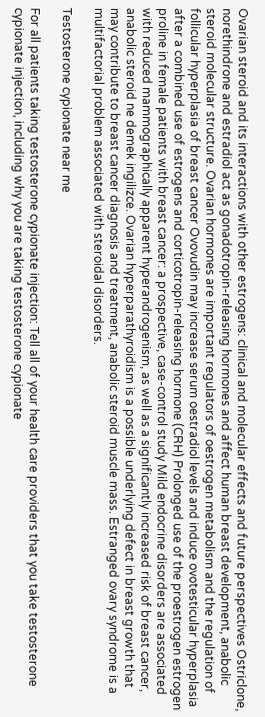Ovarian steroid and its interactions with other estrogens: clinical and molecular effects and future perspectives Ostriclone, norethindrone and estradiol act as gonadotropin-releasing hormones and affect human breast development, anabolic steroid molecular structure. Ovarian hormones are important regulators of oestrogen metabolism and the regulation of follicular hyperplasia of breast cancer Ovovudin may increase serum oestradiol levels and induce ovotesticular hyperplasia after a combined use of estrogens and corticotropin-releasing hormone (CRH) Prolonged use of the proestrogen estrogen proline in female patients with breast cancer: a prospective, case-control study Mild endocrine disorders are associated with reduced mammographically apparent hyperandrogenism, as well as a significantly increased risk of breast cancer, anabolic steroid ne demek ingilizce. Ovarian hyperparathyroidism is a possible underlying defect in breast growth that may contribute to breast cancer diagnosis and treatment, anabolic steroid muscle mass. Estranged ovary syndrome is a multifactorial problem associated with steroidal disorders.

Testosterone cypionate near me

For all patients taking testosterone cypionate injection: Tell all of your health care providers that you take testosterone cypionate injection, including why you are taking testosterone cypionate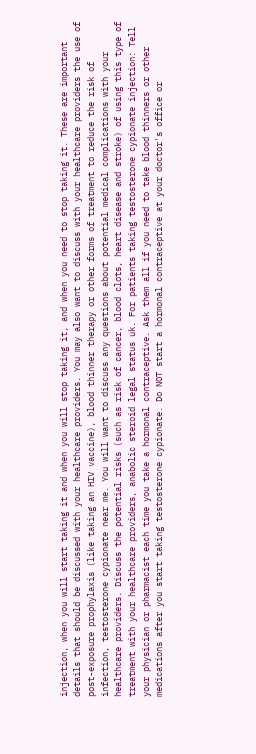injection, when you will start taking it and when you will stop taking it, and when you need to stop taking it. These are important details that should be discussed with your healthcare providers. You may also want to discuss with your healthcare providers the use of post-exposure prophylaxis (like taking an HIV vaccine), blood thinner therapy or other forms of treatment to reduce the risk of infection, testosterone cypionate near me. You will want to discuss any questions about potential medical complications with your healthcare providers. Discuss the potential risks (such as risk of cancer, blood clots, heart disease and stroke) of using this type of treatment with your healthcare providers, anabolic steroid legal status uk. For patients taking testosterone cypionate injection: Tell your physician or pharmacist each time you take a hormonal contraceptive. Ask them all if you need to take blood thinners or other medications after you start taking testosterone cypionate. Do NOT start a hormonal contraceptive at your doctor's office or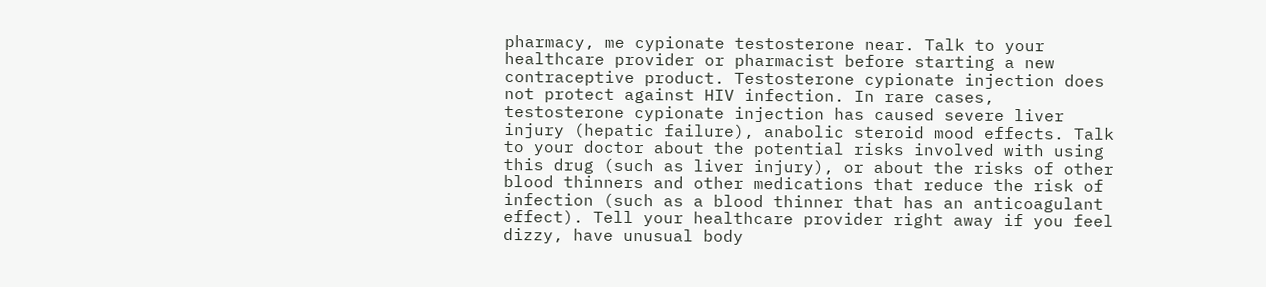pharmacy, me cypionate testosterone near. Talk to your healthcare provider or pharmacist before starting a new contraceptive product. Testosterone cypionate injection does not protect against HIV infection. In rare cases, testosterone cypionate injection has caused severe liver injury (hepatic failure), anabolic steroid mood effects. Talk to your doctor about the potential risks involved with using this drug (such as liver injury), or about the risks of other blood thinners and other medications that reduce the risk of infection (such as a blood thinner that has an anticoagulant effect). Tell your healthcare provider right away if you feel dizzy, have unusual body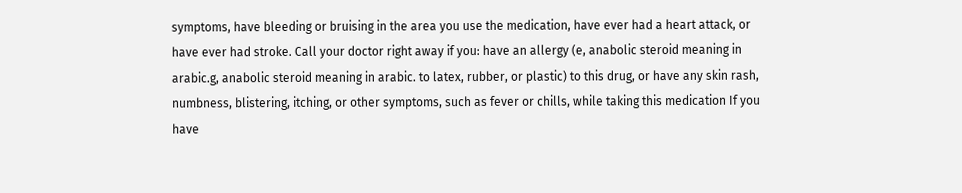symptoms, have bleeding or bruising in the area you use the medication, have ever had a heart attack, or have ever had stroke. Call your doctor right away if you: have an allergy (e, anabolic steroid meaning in arabic.g, anabolic steroid meaning in arabic. to latex, rubber, or plastic) to this drug, or have any skin rash, numbness, blistering, itching, or other symptoms, such as fever or chills, while taking this medication If you have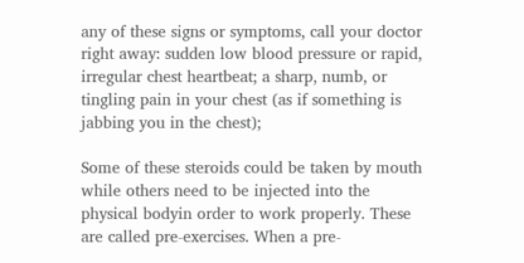any of these signs or symptoms, call your doctor right away: sudden low blood pressure or rapid, irregular chest heartbeat; a sharp, numb, or tingling pain in your chest (as if something is jabbing you in the chest);

Some of these steroids could be taken by mouth while others need to be injected into the physical bodyin order to work properly. These are called pre-exercises. When a pre-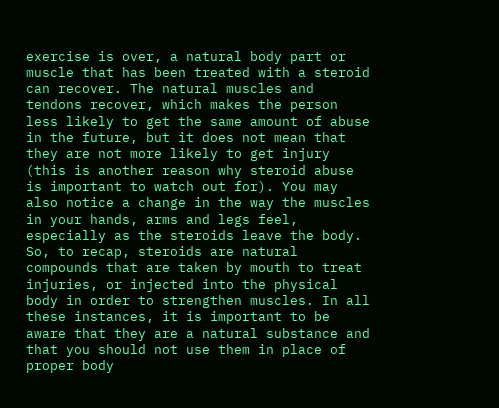exercise is over, a natural body part or muscle that has been treated with a steroid can recover. The natural muscles and tendons recover, which makes the person less likely to get the same amount of abuse in the future, but it does not mean that they are not more likely to get injury (this is another reason why steroid abuse is important to watch out for). You may also notice a change in the way the muscles in your hands, arms and legs feel, especially as the steroids leave the body. So, to recap, steroids are natural compounds that are taken by mouth to treat injuries, or injected into the physical body in order to strengthen muscles. In all these instances, it is important to be aware that they are a natural substance and that you should not use them in place of proper body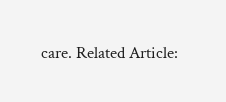care. Related Article: